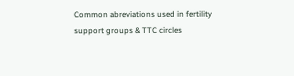Common abreviations used in fertility support groups & TTC circles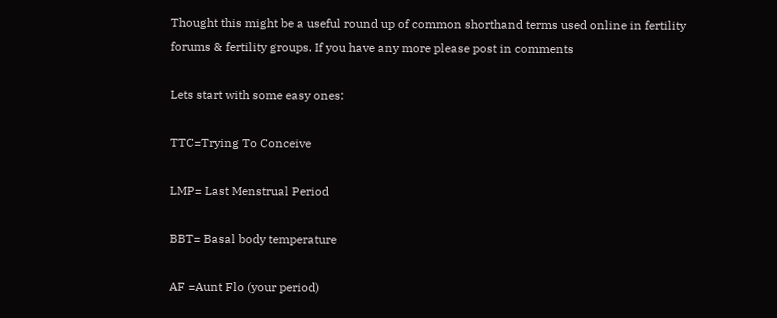Thought this might be a useful round up of common shorthand terms used online in fertility forums & fertility groups. If you have any more please post in comments

Lets start with some easy ones:

TTC=Trying To Conceive

LMP= Last Menstrual Period

BBT= Basal body temperature

AF =Aunt Flo (your period)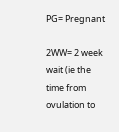PG= Pregnant

2WW= 2 week wait (ie the time from ovulation to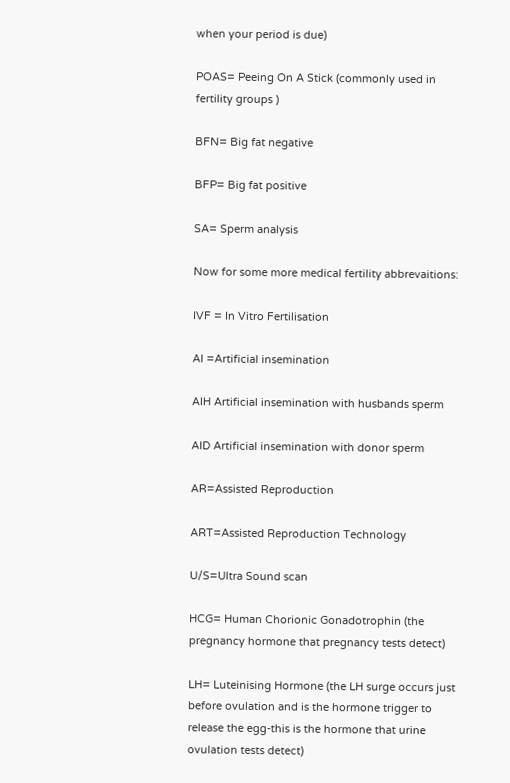when your period is due)

POAS= Peeing On A Stick (commonly used in fertility groups )

BFN= Big fat negative

BFP= Big fat positive

SA= Sperm analysis

Now for some more medical fertility abbrevaitions:

IVF = In Vitro Fertilisation

AI =Artificial insemination

AIH Artificial insemination with husbands sperm

AID Artificial insemination with donor sperm

AR=Assisted Reproduction

ART=Assisted Reproduction Technology

U/S=Ultra Sound scan

HCG= Human Chorionic Gonadotrophin (the pregnancy hormone that pregnancy tests detect)

LH= Luteinising Hormone (the LH surge occurs just before ovulation and is the hormone trigger to release the egg-this is the hormone that urine ovulation tests detect)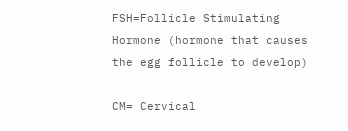FSH=Follicle Stimulating Hormone (hormone that causes the egg follicle to develop)

CM= Cervical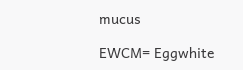mucus

EWCM= Eggwhite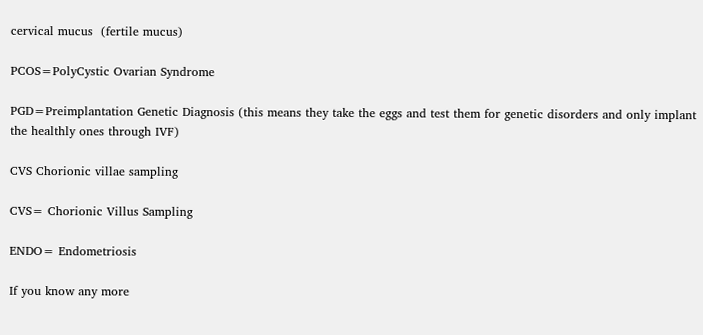cervical mucus  (fertile mucus)

PCOS=PolyCystic Ovarian Syndrome

PGD=Preimplantation Genetic Diagnosis (this means they take the eggs and test them for genetic disorders and only implant the healthly ones through IVF)

CVS Chorionic villae sampling

CVS= Chorionic Villus Sampling

ENDO= Endometriosis

If you know any more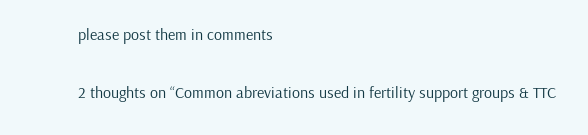please post them in comments

2 thoughts on “Common abreviations used in fertility support groups & TTC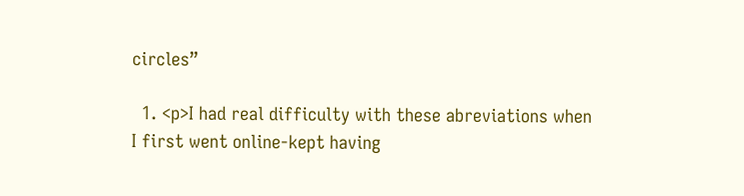circles”

  1. <p>I had real difficulty with these abreviations when I first went online-kept having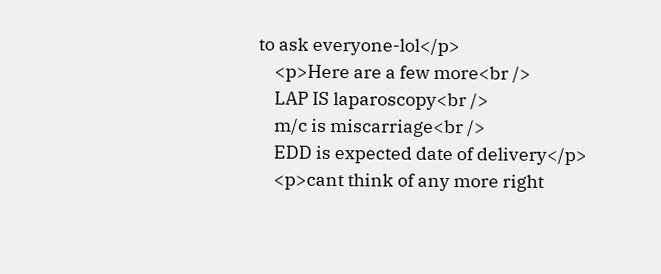to ask everyone-lol</p>
    <p>Here are a few more<br />
    LAP IS laparoscopy<br />
    m/c is miscarriage<br />
    EDD is expected date of delivery</p>
    <p>cant think of any more right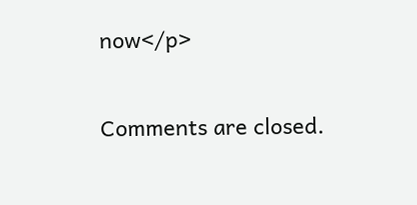now</p>

Comments are closed.